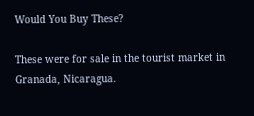Would You Buy These?

These were for sale in the tourist market in Granada, Nicaragua.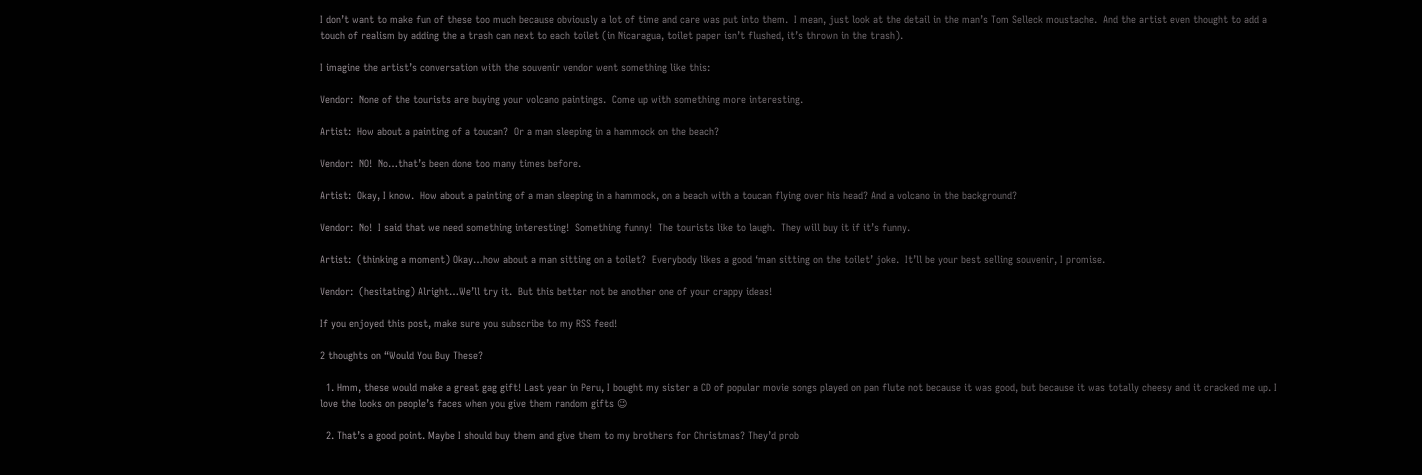I don’t want to make fun of these too much because obviously a lot of time and care was put into them.  I mean, just look at the detail in the man’s Tom Selleck moustache.  And the artist even thought to add a touch of realism by adding the a trash can next to each toilet (in Nicaragua, toilet paper isn’t flushed, it’s thrown in the trash).

I imagine the artist’s conversation with the souvenir vendor went something like this:

Vendor:  None of the tourists are buying your volcano paintings.  Come up with something more interesting.

Artist:  How about a painting of a toucan?  Or a man sleeping in a hammock on the beach?

Vendor:  NO!  No…that’s been done too many times before.

Artist:  Okay, I know.  How about a painting of a man sleeping in a hammock, on a beach with a toucan flying over his head? And a volcano in the background?

Vendor:  No!  I said that we need something interesting!  Something funny!  The tourists like to laugh.  They will buy it if it’s funny.

Artist:  (thinking a moment) Okay…how about a man sitting on a toilet?  Everybody likes a good ‘man sitting on the toilet’ joke.  It’ll be your best selling souvenir, I promise.

Vendor:  (hesitating) Alright…We’ll try it.  But this better not be another one of your crappy ideas!

If you enjoyed this post, make sure you subscribe to my RSS feed!

2 thoughts on “Would You Buy These?

  1. Hmm, these would make a great gag gift! Last year in Peru, I bought my sister a CD of popular movie songs played on pan flute not because it was good, but because it was totally cheesy and it cracked me up. I love the looks on people’s faces when you give them random gifts 😉

  2. That’s a good point. Maybe I should buy them and give them to my brothers for Christmas? They’d prob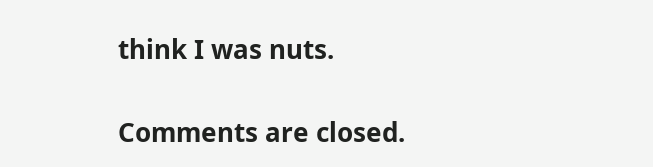think I was nuts.

Comments are closed.